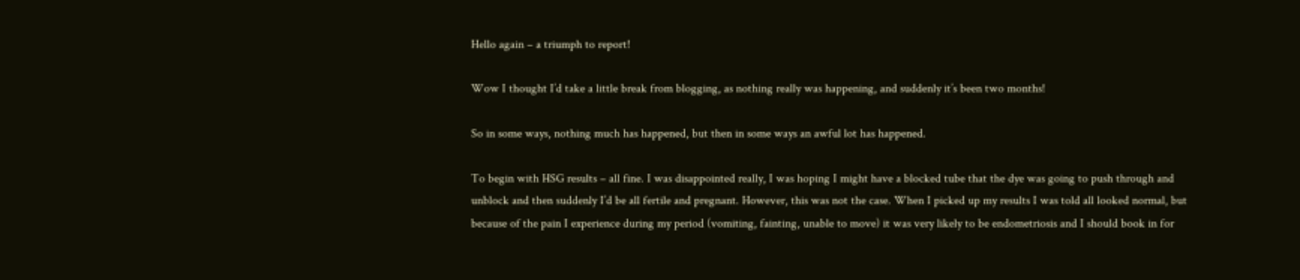Hello again – a triumph to report!

Wow I thought I’d take a little break from blogging, as nothing really was happening, and suddenly it’s been two months!

So in some ways, nothing much has happened, but then in some ways an awful lot has happened.

To begin with HSG results – all fine. I was disappointed really, I was hoping I might have a blocked tube that the dye was going to push through and unblock and then suddenly I’d be all fertile and pregnant. However, this was not the case. When I picked up my results I was told all looked normal, but because of the pain I experience during my period (vomiting, fainting, unable to move) it was very likely to be endometriosis and I should book in for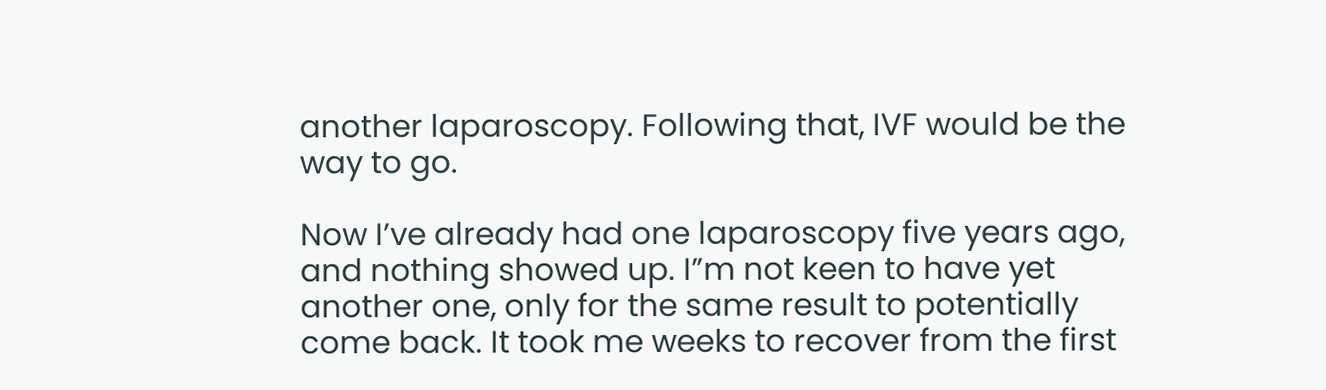another laparoscopy. Following that, IVF would be the way to go.

Now I’ve already had one laparoscopy five years ago, and nothing showed up. I”m not keen to have yet another one, only for the same result to potentially come back. It took me weeks to recover from the first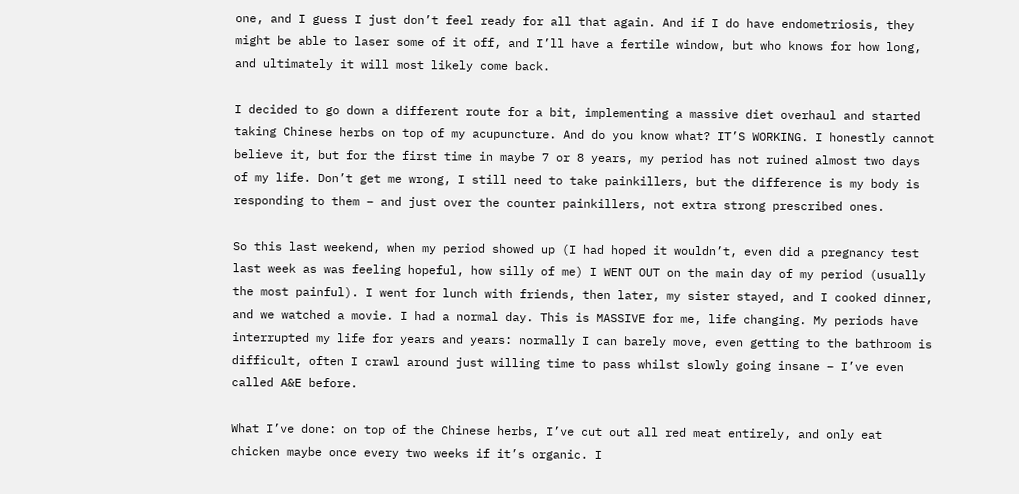one, and I guess I just don’t feel ready for all that again. And if I do have endometriosis, they might be able to laser some of it off, and I’ll have a fertile window, but who knows for how long, and ultimately it will most likely come back.

I decided to go down a different route for a bit, implementing a massive diet overhaul and started taking Chinese herbs on top of my acupuncture. And do you know what? IT’S WORKING. I honestly cannot believe it, but for the first time in maybe 7 or 8 years, my period has not ruined almost two days of my life. Don’t get me wrong, I still need to take painkillers, but the difference is my body is responding to them – and just over the counter painkillers, not extra strong prescribed ones.

So this last weekend, when my period showed up (I had hoped it wouldn’t, even did a pregnancy test last week as was feeling hopeful, how silly of me) I WENT OUT on the main day of my period (usually the most painful). I went for lunch with friends, then later, my sister stayed, and I cooked dinner, and we watched a movie. I had a normal day. This is MASSIVE for me, life changing. My periods have interrupted my life for years and years: normally I can barely move, even getting to the bathroom is difficult, often I crawl around just willing time to pass whilst slowly going insane – I’ve even called A&E before.

What I’ve done: on top of the Chinese herbs, I’ve cut out all red meat entirely, and only eat chicken maybe once every two weeks if it’s organic. I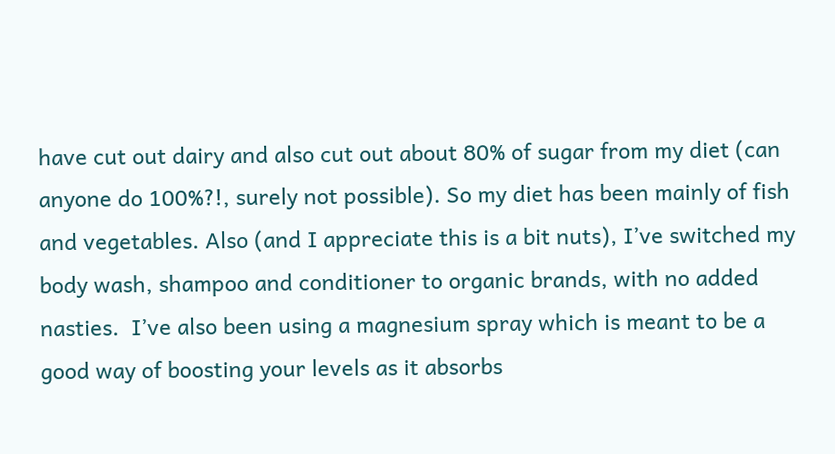have cut out dairy and also cut out about 80% of sugar from my diet (can anyone do 100%?!, surely not possible). So my diet has been mainly of fish and vegetables. Also (and I appreciate this is a bit nuts), I’ve switched my body wash, shampoo and conditioner to organic brands, with no added nasties.  I’ve also been using a magnesium spray which is meant to be a good way of boosting your levels as it absorbs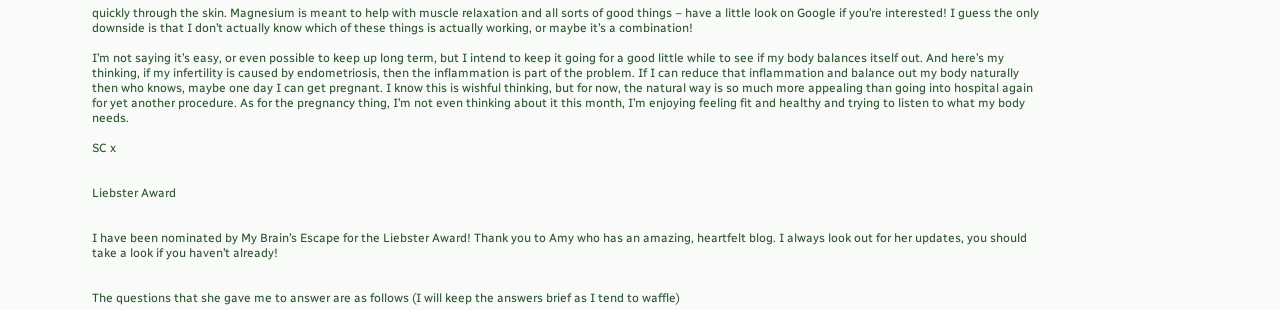quickly through the skin. Magnesium is meant to help with muscle relaxation and all sorts of good things – have a little look on Google if you’re interested! I guess the only downside is that I don’t actually know which of these things is actually working, or maybe it’s a combination!

I’m not saying it’s easy, or even possible to keep up long term, but I intend to keep it going for a good little while to see if my body balances itself out. And here’s my thinking, if my infertility is caused by endometriosis, then the inflammation is part of the problem. If I can reduce that inflammation and balance out my body naturally then who knows, maybe one day I can get pregnant. I know this is wishful thinking, but for now, the natural way is so much more appealing than going into hospital again for yet another procedure. As for the pregnancy thing, I’m not even thinking about it this month, I’m enjoying feeling fit and healthy and trying to listen to what my body needs.

SC x


Liebster Award


I have been nominated by My Brain’s Escape for the Liebster Award! Thank you to Amy who has an amazing, heartfelt blog. I always look out for her updates, you should take a look if you haven’t already!


The questions that she gave me to answer are as follows (I will keep the answers brief as I tend to waffle)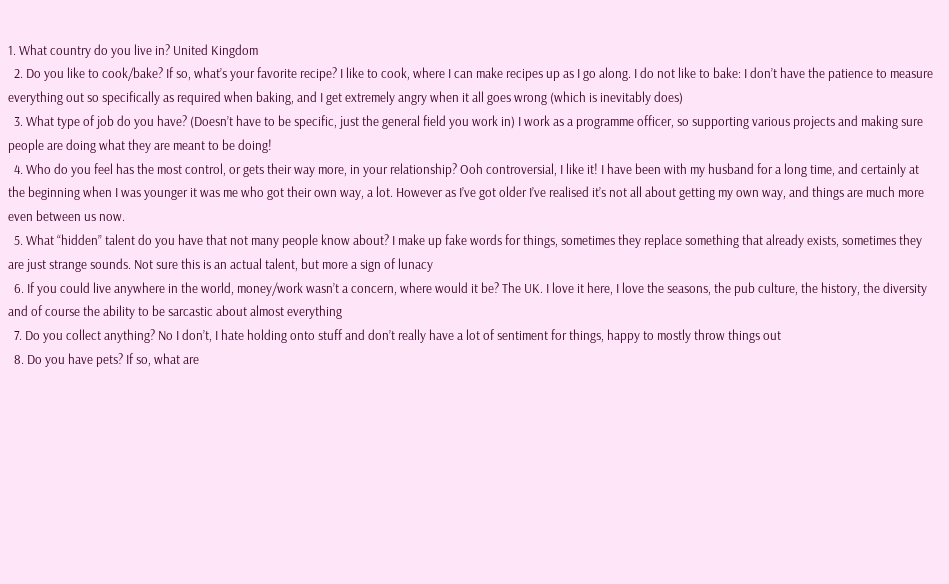1. What country do you live in? United Kingdom
  2. Do you like to cook/bake? If so, what’s your favorite recipe? I like to cook, where I can make recipes up as I go along. I do not like to bake: I don’t have the patience to measure everything out so specifically as required when baking, and I get extremely angry when it all goes wrong (which is inevitably does)
  3. What type of job do you have? (Doesn’t have to be specific, just the general field you work in) I work as a programme officer, so supporting various projects and making sure people are doing what they are meant to be doing!
  4. Who do you feel has the most control, or gets their way more, in your relationship? Ooh controversial, I like it! I have been with my husband for a long time, and certainly at the beginning when I was younger it was me who got their own way, a lot. However as I’ve got older I’ve realised it’s not all about getting my own way, and things are much more even between us now.
  5. What “hidden” talent do you have that not many people know about? I make up fake words for things, sometimes they replace something that already exists, sometimes they are just strange sounds. Not sure this is an actual talent, but more a sign of lunacy
  6. If you could live anywhere in the world, money/work wasn’t a concern, where would it be? The UK. I love it here, I love the seasons, the pub culture, the history, the diversity and of course the ability to be sarcastic about almost everything
  7. Do you collect anything? No I don’t, I hate holding onto stuff and don’t really have a lot of sentiment for things, happy to mostly throw things out
  8. Do you have pets? If so, what are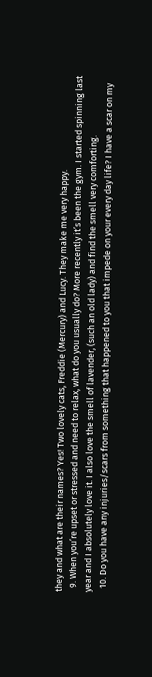they and what are their names? Yes! Two lovely cats, Freddie (Mercury) and Lucy. They make me very happy.
  9. When you’re upset or stressed and need to relax, what do you usually do? More recently it’s been the gym. I started spinning last year and I absolutely love it. I also love the smell of lavender, (such an old lady) and find the smell very comforting.
  10. Do you have any injuries/scars from something that happened to you that impede on your every day life? I have a scar on my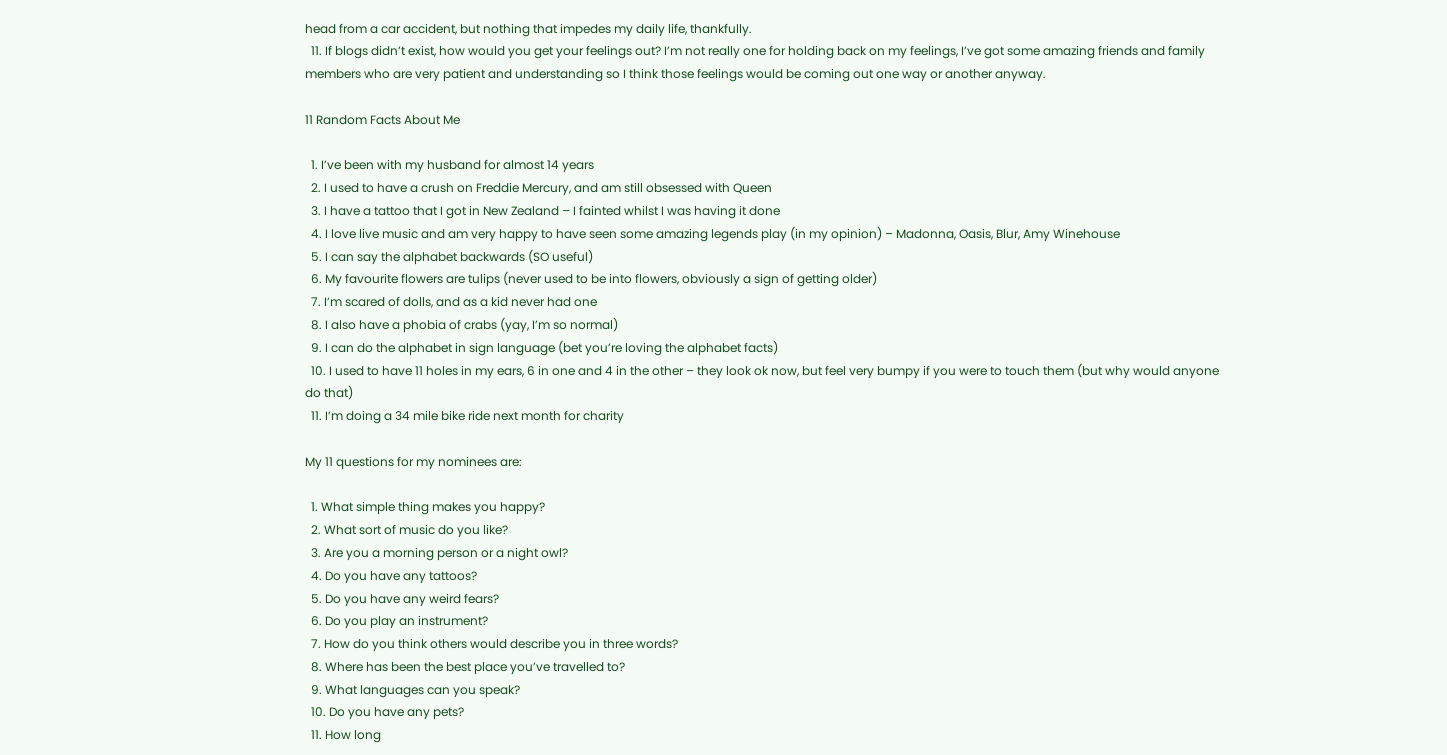head from a car accident, but nothing that impedes my daily life, thankfully.
  11. If blogs didn’t exist, how would you get your feelings out? I’m not really one for holding back on my feelings, I’ve got some amazing friends and family members who are very patient and understanding so I think those feelings would be coming out one way or another anyway.

11 Random Facts About Me

  1. I’ve been with my husband for almost 14 years
  2. I used to have a crush on Freddie Mercury, and am still obsessed with Queen
  3. I have a tattoo that I got in New Zealand – I fainted whilst I was having it done
  4. I love live music and am very happy to have seen some amazing legends play (in my opinion) – Madonna, Oasis, Blur, Amy Winehouse
  5. I can say the alphabet backwards (SO useful)
  6. My favourite flowers are tulips (never used to be into flowers, obviously a sign of getting older)
  7. I’m scared of dolls, and as a kid never had one
  8. I also have a phobia of crabs (yay, I’m so normal)
  9. I can do the alphabet in sign language (bet you’re loving the alphabet facts)
  10. I used to have 11 holes in my ears, 6 in one and 4 in the other – they look ok now, but feel very bumpy if you were to touch them (but why would anyone do that)
  11. I’m doing a 34 mile bike ride next month for charity

My 11 questions for my nominees are:

  1. What simple thing makes you happy?
  2. What sort of music do you like?
  3. Are you a morning person or a night owl?
  4. Do you have any tattoos?
  5. Do you have any weird fears?
  6. Do you play an instrument?
  7. How do you think others would describe you in three words?
  8. Where has been the best place you’ve travelled to?
  9. What languages can you speak?
  10. Do you have any pets?
  11. How long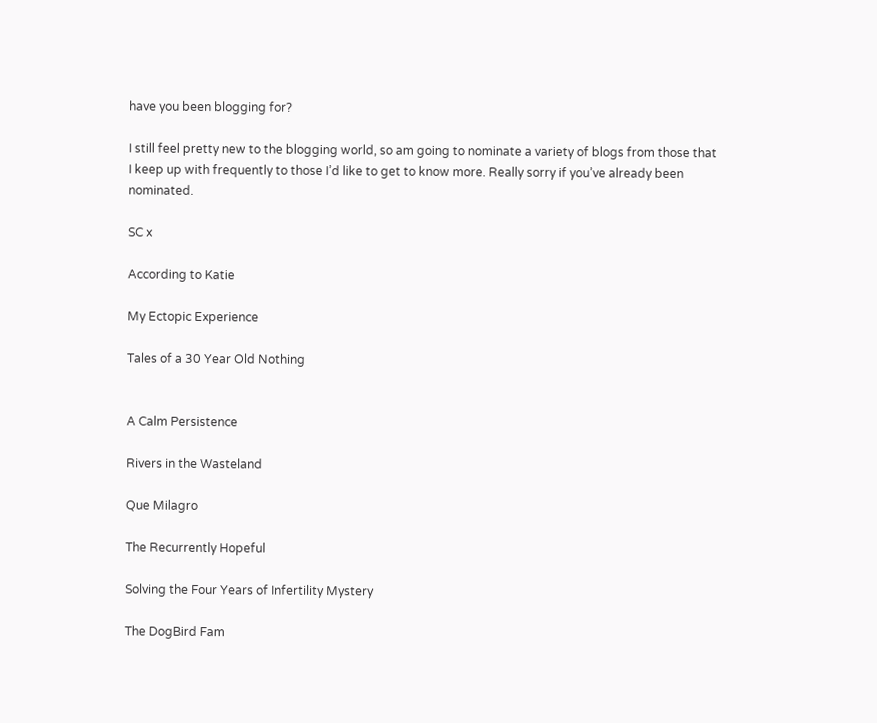have you been blogging for?

I still feel pretty new to the blogging world, so am going to nominate a variety of blogs from those that I keep up with frequently to those I’d like to get to know more. Really sorry if you’ve already been nominated.

SC x

According to Katie

My Ectopic Experience

Tales of a 30 Year Old Nothing


A Calm Persistence

Rivers in the Wasteland

Que Milagro

The Recurrently Hopeful

Solving the Four Years of Infertility Mystery

The DogBird Fam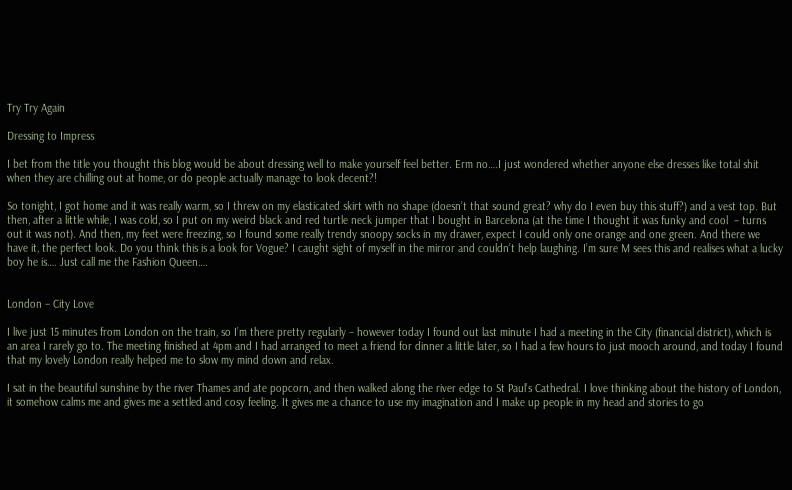Try Try Again

Dressing to Impress

I bet from the title you thought this blog would be about dressing well to make yourself feel better. Erm no….I just wondered whether anyone else dresses like total shit when they are chilling out at home, or do people actually manage to look decent?!

So tonight, I got home and it was really warm, so I threw on my elasticated skirt with no shape (doesn’t that sound great? why do I even buy this stuff?) and a vest top. But then, after a little while, I was cold, so I put on my weird black and red turtle neck jumper that I bought in Barcelona (at the time I thought it was funky and cool  – turns out it was not). And then, my feet were freezing, so I found some really trendy snoopy socks in my drawer, expect I could only one orange and one green. And there we have it, the perfect look. Do you think this is a look for Vogue? I caught sight of myself in the mirror and couldn’t help laughing. I’m sure M sees this and realises what a lucky boy he is…. Just call me the Fashion Queen….


London – City Love

I live just 15 minutes from London on the train, so I’m there pretty regularly – however today I found out last minute I had a meeting in the City (financial district), which is an area I rarely go to. The meeting finished at 4pm and I had arranged to meet a friend for dinner a little later, so I had a few hours to just mooch around, and today I found that my lovely London really helped me to slow my mind down and relax.

I sat in the beautiful sunshine by the river Thames and ate popcorn, and then walked along the river edge to St Paul’s Cathedral. I love thinking about the history of London, it somehow calms me and gives me a settled and cosy feeling. It gives me a chance to use my imagination and I make up people in my head and stories to go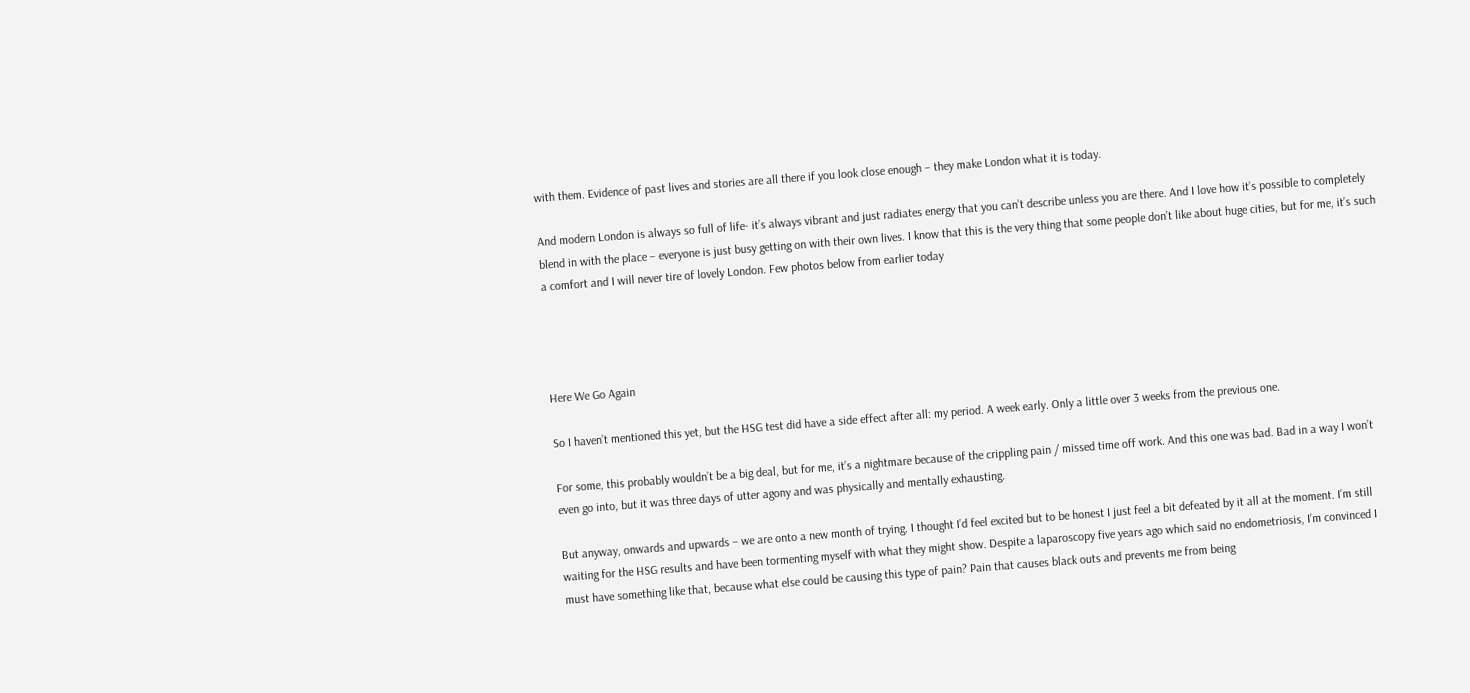with them. Evidence of past lives and stories are all there if you look close enough – they make London what it is today.

And modern London is always so full of life- it’s always vibrant and just radiates energy that you can’t describe unless you are there. And I love how it’s possible to completely blend in with the place – everyone is just busy getting on with their own lives. I know that this is the very thing that some people don’t like about huge cities, but for me, it’s such a comfort and I will never tire of lovely London. Few photos below from earlier today




Here We Go Again

So I haven’t mentioned this yet, but the HSG test did have a side effect after all: my period. A week early. Only a little over 3 weeks from the previous one.

For some, this probably wouldn’t be a big deal, but for me, it’s a nightmare because of the crippling pain / missed time off work. And this one was bad. Bad in a way I won’t even go into, but it was three days of utter agony and was physically and mentally exhausting.

But anyway, onwards and upwards – we are onto a new month of trying. I thought I’d feel excited but to be honest I just feel a bit defeated by it all at the moment. I’m still waiting for the HSG results and have been tormenting myself with what they might show. Despite a laparoscopy five years ago which said no endometriosis, I’m convinced I must have something like that, because what else could be causing this type of pain? Pain that causes black outs and prevents me from being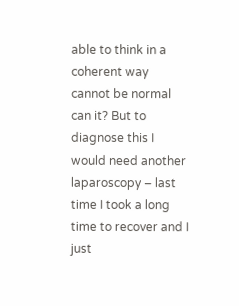able to think in a coherent way cannot be normal can it? But to diagnose this I would need another laparoscopy – last time I took a long time to recover and I just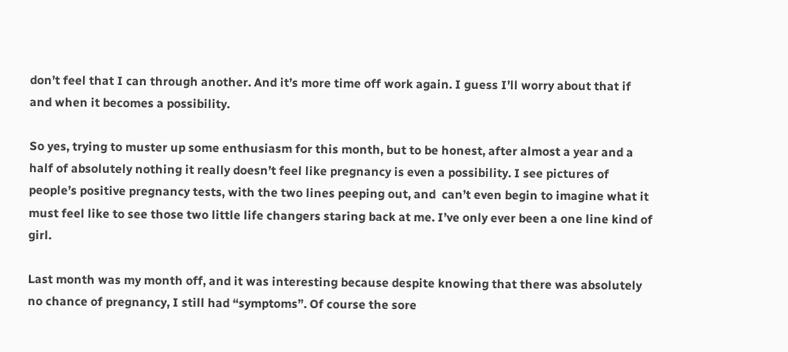don’t feel that I can through another. And it’s more time off work again. I guess I’ll worry about that if and when it becomes a possibility.

So yes, trying to muster up some enthusiasm for this month, but to be honest, after almost a year and a half of absolutely nothing it really doesn’t feel like pregnancy is even a possibility. I see pictures of people’s positive pregnancy tests, with the two lines peeping out, and  can’t even begin to imagine what it must feel like to see those two little life changers staring back at me. I’ve only ever been a one line kind of girl.

Last month was my month off, and it was interesting because despite knowing that there was absolutely no chance of pregnancy, I still had “symptoms”. Of course the sore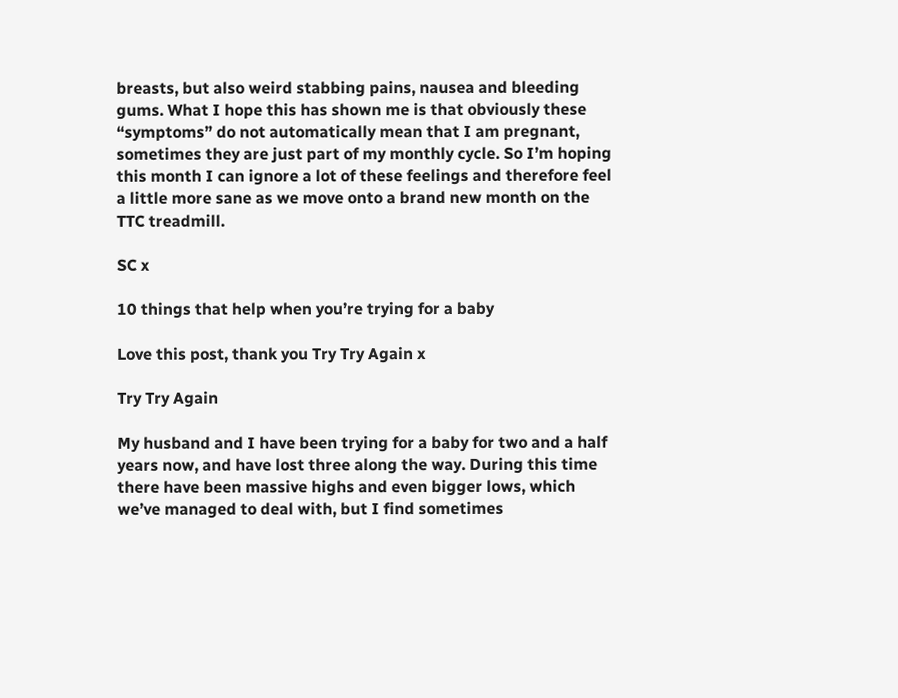breasts, but also weird stabbing pains, nausea and bleeding gums. What I hope this has shown me is that obviously these “symptoms” do not automatically mean that I am pregnant, sometimes they are just part of my monthly cycle. So I’m hoping this month I can ignore a lot of these feelings and therefore feel a little more sane as we move onto a brand new month on the TTC treadmill.

SC x

10 things that help when you’re trying for a baby

Love this post, thank you Try Try Again x

Try Try Again

My husband and I have been trying for a baby for two and a half years now, and have lost three along the way. During this time there have been massive highs and even bigger lows, which we’ve managed to deal with, but I find sometimes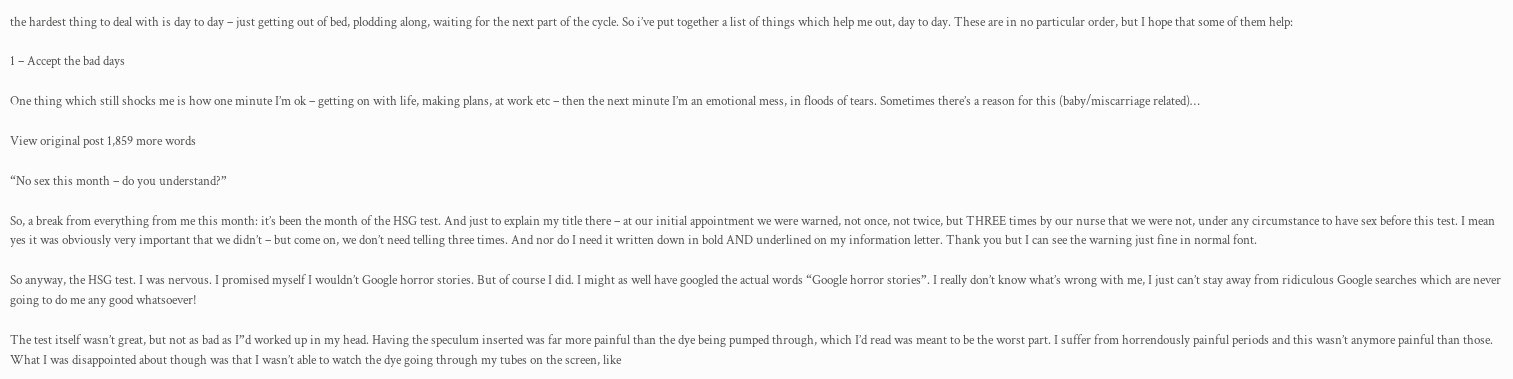the hardest thing to deal with is day to day – just getting out of bed, plodding along, waiting for the next part of the cycle. So i’ve put together a list of things which help me out, day to day. These are in no particular order, but I hope that some of them help:

1 – Accept the bad days

One thing which still shocks me is how one minute I’m ok – getting on with life, making plans, at work etc – then the next minute I’m an emotional mess, in floods of tears. Sometimes there’s a reason for this (baby/miscarriage related)…

View original post 1,859 more words

“No sex this month – do you understand?”

So, a break from everything from me this month: it’s been the month of the HSG test. And just to explain my title there – at our initial appointment we were warned, not once, not twice, but THREE times by our nurse that we were not, under any circumstance to have sex before this test. I mean yes it was obviously very important that we didn’t – but come on, we don’t need telling three times. And nor do I need it written down in bold AND underlined on my information letter. Thank you but I can see the warning just fine in normal font.

So anyway, the HSG test. I was nervous. I promised myself I wouldn’t Google horror stories. But of course I did. I might as well have googled the actual words “Google horror stories”. I really don’t know what’s wrong with me, I just can’t stay away from ridiculous Google searches which are never going to do me any good whatsoever!

The test itself wasn’t great, but not as bad as I”d worked up in my head. Having the speculum inserted was far more painful than the dye being pumped through, which I’d read was meant to be the worst part. I suffer from horrendously painful periods and this wasn’t anymore painful than those. What I was disappointed about though was that I wasn’t able to watch the dye going through my tubes on the screen, like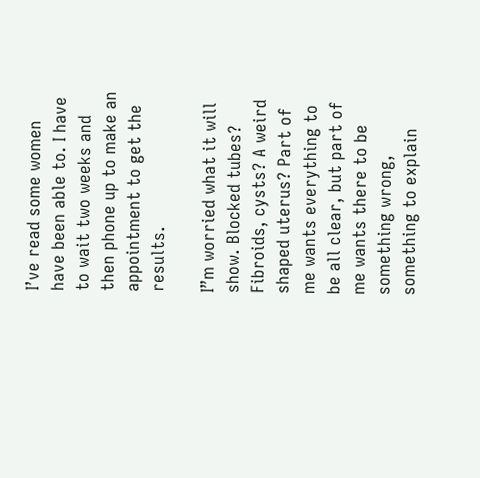I’ve read some women have been able to. I have to wait two weeks and then phone up to make an appointment to get the results.

I”m worried what it will show. Blocked tubes? Fibroids, cysts? A weird shaped uterus? Part of me wants everything to be all clear, but part of me wants there to be something wrong, something to explain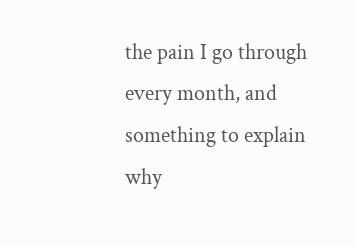the pain I go through every month, and something to explain why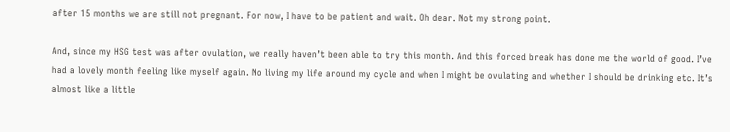after 15 months we are still not pregnant. For now, I have to be patient and wait. Oh dear. Not my strong point.

And, since my HSG test was after ovulation, we really haven’t been able to try this month. And this forced break has done me the world of good. I’ve had a lovely month feeling like myself again. No living my life around my cycle and when I might be ovulating and whether I should be drinking etc. It’s almost like a little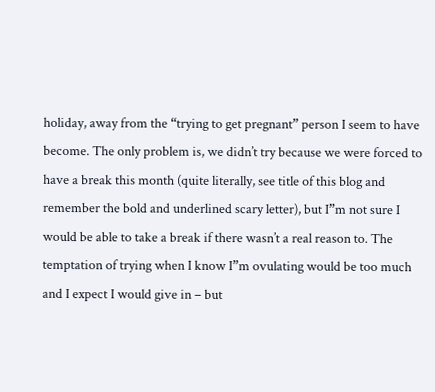holiday, away from the “trying to get pregnant” person I seem to have become. The only problem is, we didn’t try because we were forced to have a break this month (quite literally, see title of this blog and remember the bold and underlined scary letter), but I”m not sure I would be able to take a break if there wasn’t a real reason to. The temptation of trying when I know I”m ovulating would be too much and I expect I would give in – but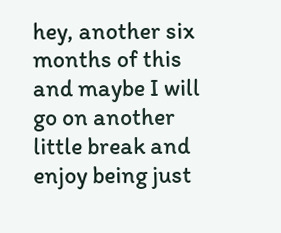hey, another six months of this and maybe I will go on another little break and enjoy being just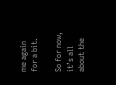me again for a bit.

So for now, it’s all about the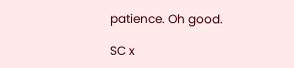patience. Oh good.

SC x